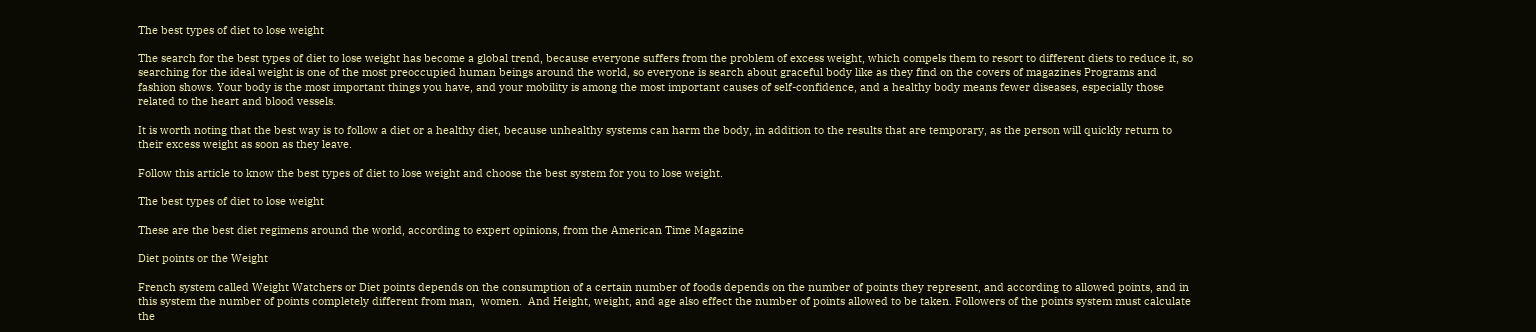The best types of diet to lose weight

The search for the best types of diet to lose weight has become a global trend, because everyone suffers from the problem of excess weight, which compels them to resort to different diets to reduce it, so searching for the ideal weight is one of the most preoccupied human beings around the world, so everyone is search about graceful body like as they find on the covers of magazines Programs and fashion shows. Your body is the most important things you have, and your mobility is among the most important causes of self-confidence, and a healthy body means fewer diseases, especially those related to the heart and blood vessels.

It is worth noting that the best way is to follow a diet or a healthy diet, because unhealthy systems can harm the body, in addition to the results that are temporary, as the person will quickly return to their excess weight as soon as they leave.

Follow this article to know the best types of diet to lose weight and choose the best system for you to lose weight.

The best types of diet to lose weight

These are the best diet regimens around the world, according to expert opinions, from the American Time Magazine

Diet points or the Weight

French system called Weight Watchers or Diet points depends on the consumption of a certain number of foods depends on the number of points they represent, and according to allowed points, and in this system the number of points completely different from man,  women.  And Height, weight, and age also effect the number of points allowed to be taken. Followers of the points system must calculate the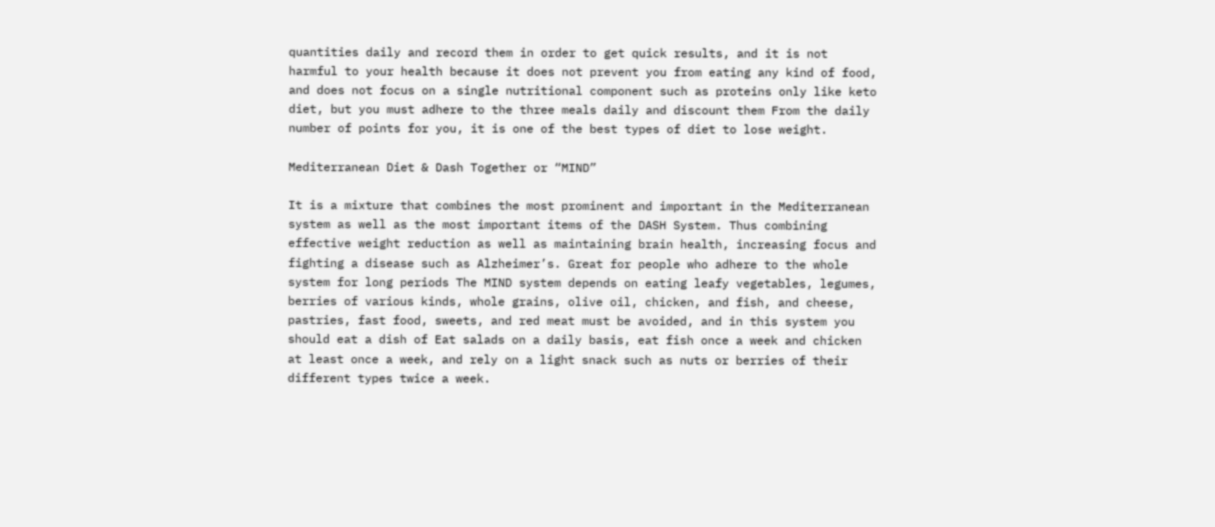quantities daily and record them in order to get quick results, and it is not harmful to your health because it does not prevent you from eating any kind of food, and does not focus on a single nutritional component such as proteins only like keto diet, but you must adhere to the three meals daily and discount them From the daily number of points for you, it is one of the best types of diet to lose weight.

Mediterranean Diet & Dash Together or “MIND”

It is a mixture that combines the most prominent and important in the Mediterranean system as well as the most important items of the DASH System. Thus combining effective weight reduction as well as maintaining brain health, increasing focus and fighting a disease such as Alzheimer’s. Great for people who adhere to the whole system for long periods The MIND system depends on eating leafy vegetables, legumes, berries of various kinds, whole grains, olive oil, chicken, and fish, and cheese, pastries, fast food, sweets, and red meat must be avoided, and in this system you should eat a dish of Eat salads on a daily basis, eat fish once a week and chicken at least once a week, and rely on a light snack such as nuts or berries of their different types twice a week.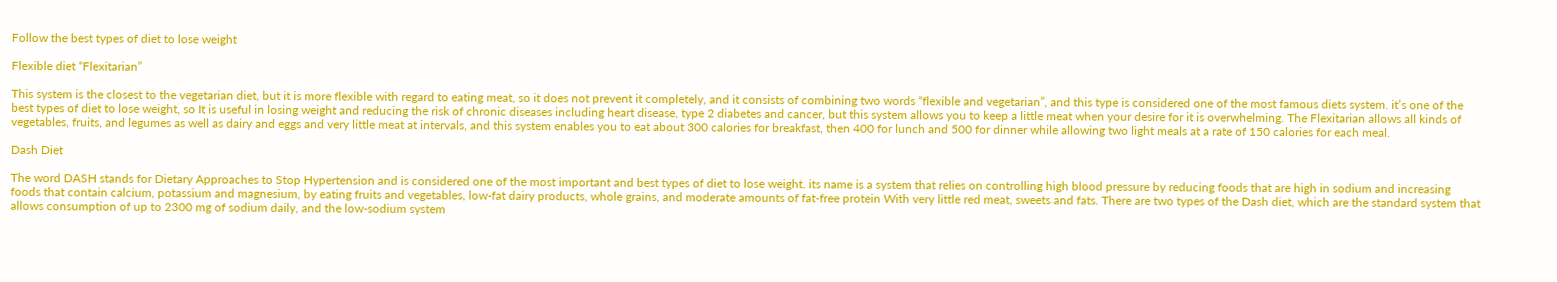Follow the best types of diet to lose weight

Flexible diet “Flexitarian”

This system is the closest to the vegetarian diet, but it is more flexible with regard to eating meat, so it does not prevent it completely, and it consists of combining two words “flexible and vegetarian”, and this type is considered one of the most famous diets system. it’s one of the best types of diet to lose weight, so It is useful in losing weight and reducing the risk of chronic diseases including heart disease, type 2 diabetes and cancer, but this system allows you to keep a little meat when your desire for it is overwhelming. The Flexitarian allows all kinds of vegetables, fruits, and legumes as well as dairy and eggs and very little meat at intervals, and this system enables you to eat about 300 calories for breakfast, then 400 for lunch and 500 for dinner while allowing two light meals at a rate of 150 calories for each meal.

Dash Diet

The word DASH stands for Dietary Approaches to Stop Hypertension and is considered one of the most important and best types of diet to lose weight. its name is a system that relies on controlling high blood pressure by reducing foods that are high in sodium and increasing foods that contain calcium, potassium and magnesium, by eating fruits and vegetables, low-fat dairy products, whole grains, and moderate amounts of fat-free protein With very little red meat, sweets and fats. There are two types of the Dash diet, which are the standard system that allows consumption of up to 2300 mg of sodium daily, and the low-sodium system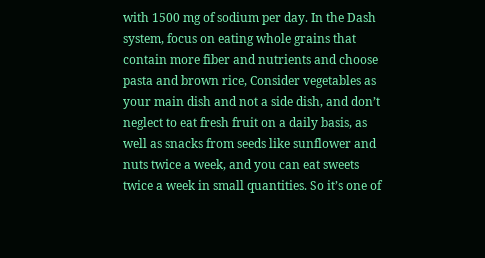with 1500 mg of sodium per day. In the Dash system, focus on eating whole grains that contain more fiber and nutrients and choose pasta and brown rice, Consider vegetables as your main dish and not a side dish, and don’t neglect to eat fresh fruit on a daily basis, as well as snacks from seeds like sunflower and nuts twice a week, and you can eat sweets twice a week in small quantities. So it’s one of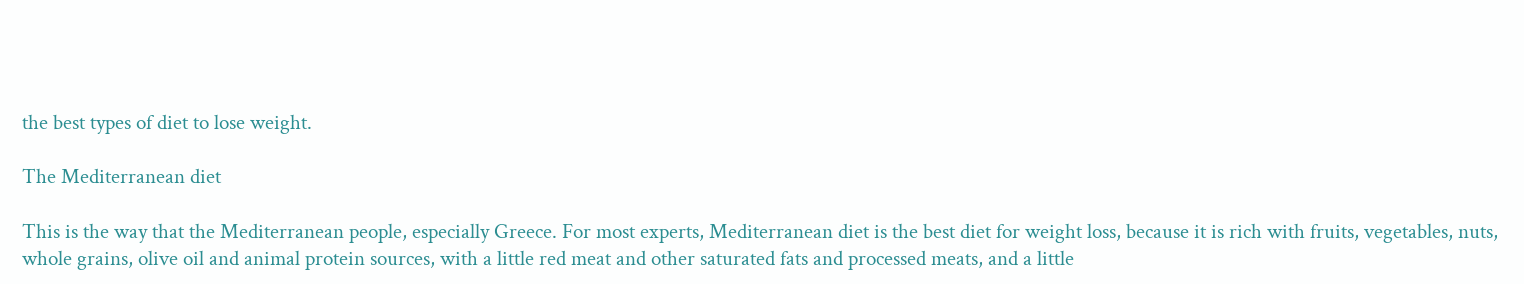the best types of diet to lose weight.

The Mediterranean diet

This is the way that the Mediterranean people, especially Greece. For most experts, Mediterranean diet is the best diet for weight loss, because it is rich with fruits, vegetables, nuts, whole grains, olive oil and animal protein sources, with a little red meat and other saturated fats and processed meats, and a little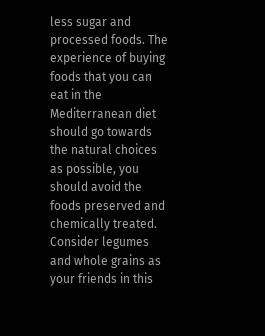less sugar and processed foods. The experience of buying foods that you can eat in the Mediterranean diet should go towards the natural choices as possible, you should avoid the foods preserved and chemically treated. Consider legumes and whole grains as your friends in this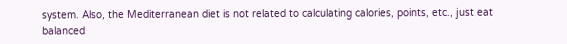system. Also, the Mediterranean diet is not related to calculating calories, points, etc., just eat balanced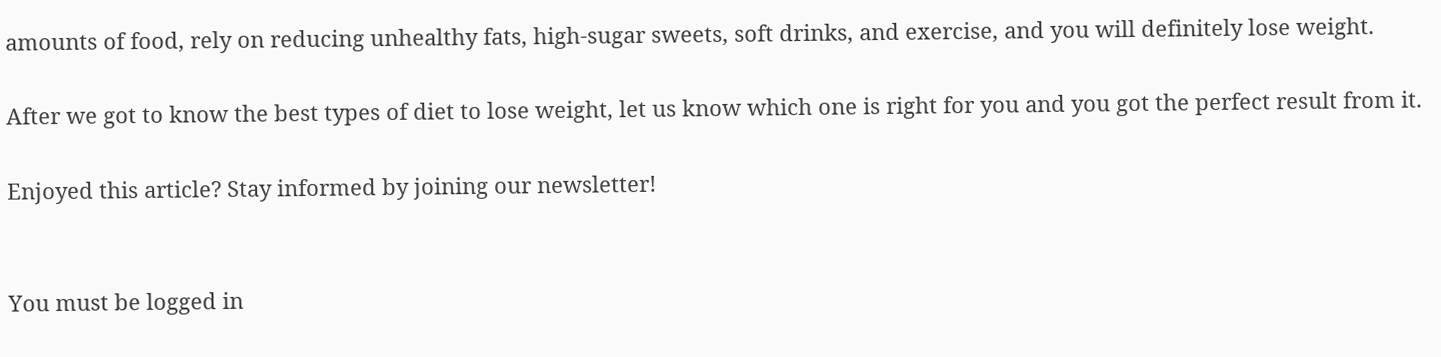amounts of food, rely on reducing unhealthy fats, high-sugar sweets, soft drinks, and exercise, and you will definitely lose weight.

After we got to know the best types of diet to lose weight, let us know which one is right for you and you got the perfect result from it.

Enjoyed this article? Stay informed by joining our newsletter!


You must be logged in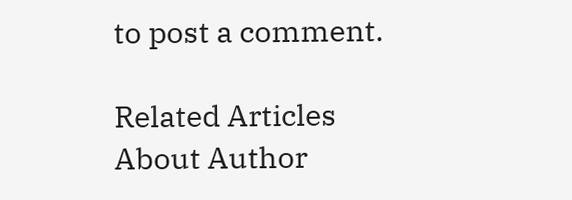to post a comment.

Related Articles
About Author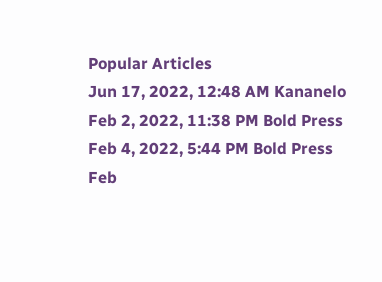Popular Articles
Jun 17, 2022, 12:48 AM Kananelo
Feb 2, 2022, 11:38 PM Bold Press
Feb 4, 2022, 5:44 PM Bold Press
Feb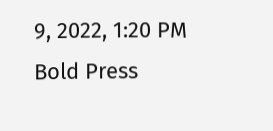9, 2022, 1:20 PM Bold Press